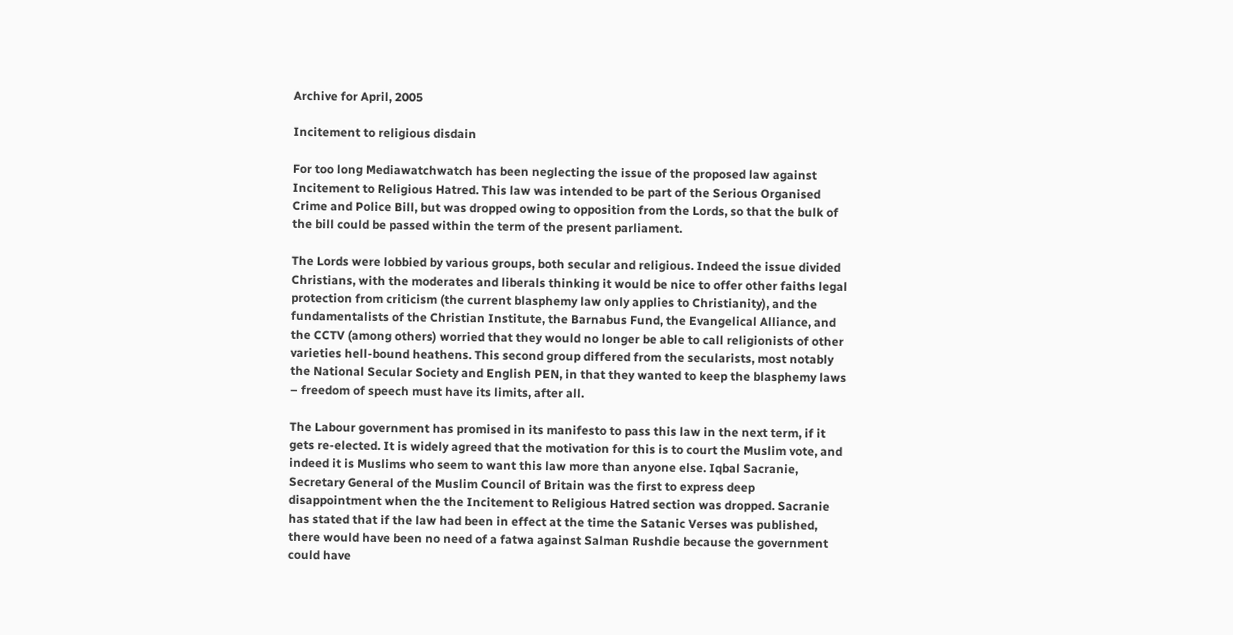Archive for April, 2005

Incitement to religious disdain

For too long Mediawatchwatch has been neglecting the issue of the proposed law against Incitement to Religious Hatred. This law was intended to be part of the Serious Organised Crime and Police Bill, but was dropped owing to opposition from the Lords, so that the bulk of the bill could be passed within the term of the present parliament.

The Lords were lobbied by various groups, both secular and religious. Indeed the issue divided Christians, with the moderates and liberals thinking it would be nice to offer other faiths legal protection from criticism (the current blasphemy law only applies to Christianity), and the fundamentalists of the Christian Institute, the Barnabus Fund, the Evangelical Alliance, and the CCTV (among others) worried that they would no longer be able to call religionists of other varieties hell-bound heathens. This second group differed from the secularists, most notably the National Secular Society and English PEN, in that they wanted to keep the blasphemy laws – freedom of speech must have its limits, after all.

The Labour government has promised in its manifesto to pass this law in the next term, if it gets re-elected. It is widely agreed that the motivation for this is to court the Muslim vote, and indeed it is Muslims who seem to want this law more than anyone else. Iqbal Sacranie, Secretary General of the Muslim Council of Britain was the first to express deep disappointment when the the Incitement to Religious Hatred section was dropped. Sacranie has stated that if the law had been in effect at the time the Satanic Verses was published, there would have been no need of a fatwa against Salman Rushdie because the government could have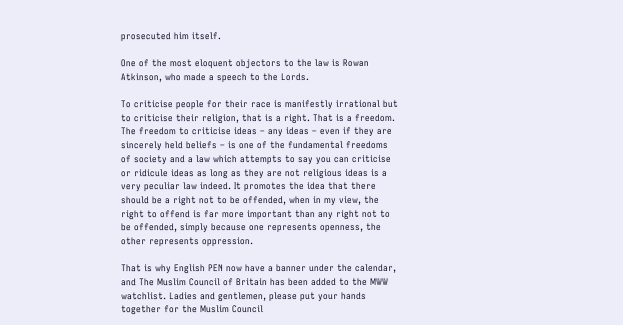prosecuted him itself.

One of the most eloquent objectors to the law is Rowan Atkinson, who made a speech to the Lords.

To criticise people for their race is manifestly irrational but to criticise their religion, that is a right. That is a freedom. The freedom to criticise ideas – any ideas – even if they are sincerely held beliefs – is one of the fundamental freedoms of society and a law which attempts to say you can criticise or ridicule ideas as long as they are not religious ideas is a very peculiar law indeed. It promotes the idea that there should be a right not to be offended, when in my view, the right to offend is far more important than any right not to be offended, simply because one represents openness, the other represents oppression.

That is why English PEN now have a banner under the calendar, and The Muslim Council of Britain has been added to the MWW watchlist. Ladies and gentlemen, please put your hands together for the Muslim Council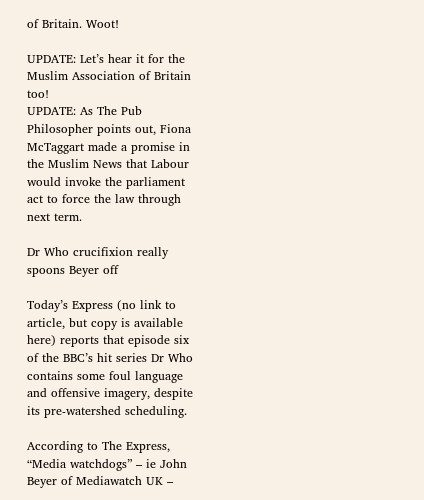of Britain. Woot!

UPDATE: Let’s hear it for the Muslim Association of Britain too!
UPDATE: As The Pub Philosopher points out, Fiona McTaggart made a promise in the Muslim News that Labour would invoke the parliament act to force the law through next term.

Dr Who crucifixion really spoons Beyer off

Today’s Express (no link to article, but copy is available here) reports that episode six of the BBC’s hit series Dr Who contains some foul language and offensive imagery, despite its pre-watershed scheduling.

According to The Express, “Media watchdogs” – ie John Beyer of Mediawatch UK –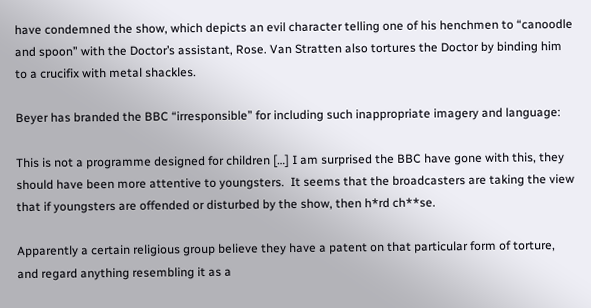have condemned the show, which depicts an evil character telling one of his henchmen to “canoodle and spoon” with the Doctor’s assistant, Rose. Van Stratten also tortures the Doctor by binding him to a crucifix with metal shackles.

Beyer has branded the BBC “irresponsible” for including such inappropriate imagery and language:

This is not a programme designed for children […] I am surprised the BBC have gone with this, they should have been more attentive to youngsters.  It seems that the broadcasters are taking the view that if youngsters are offended or disturbed by the show, then h*rd ch**se.

Apparently a certain religious group believe they have a patent on that particular form of torture, and regard anything resembling it as a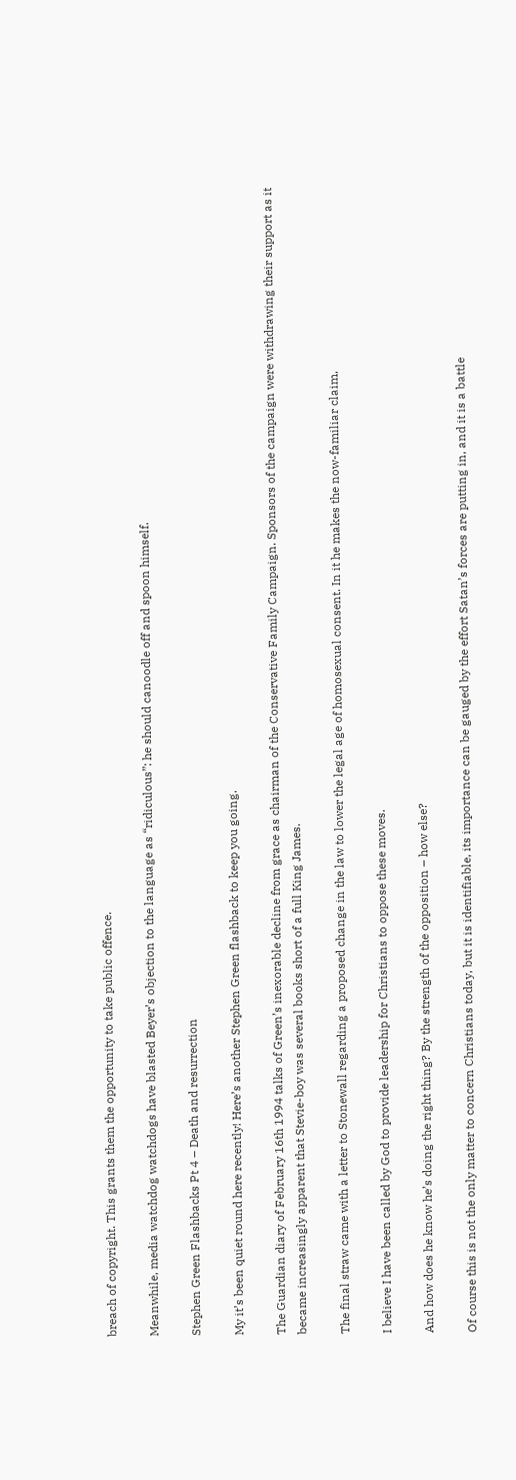breach of copyright. This grants them the opportunity to take public offence.

Meanwhile, media watchdog watchdogs have blasted Beyer’s objection to the language as “ridiculous”: he should canoodle off and spoon himself.

Stephen Green Flashbacks Pt 4 – Death and resurrection

My it’s been quiet round here recently! Here’s another Stephen Green flashback to keep you going.

The Guardian diary of February 16th 1994 talks of Green’s inexorable decline from grace as chairman of the Conservative Family Campaign. Sponsors of the campaign were withdrawing their support as it became increasingly apparent that Stevie-boy was several books short of a full King James.

The final straw came with a letter to Stonewall regarding a proposed change in the law to lower the legal age of homosexual consent. In it he makes the now-familiar claim,

I believe I have been called by God to provide leadership for Christians to oppose these moves.

And how does he know he’s doing the right thing? By the strength of the opposition – how else?

Of course this is not the only matter to concern Christians today, but it is identifiable, its importance can be gauged by the effort Satan’s forces are putting in, and it is a battle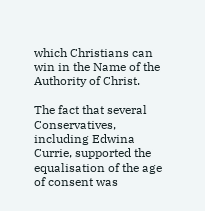which Christians can win in the Name of the Authority of Christ.

The fact that several Conservatives, including Edwina Currie, supported the equalisation of the age of consent was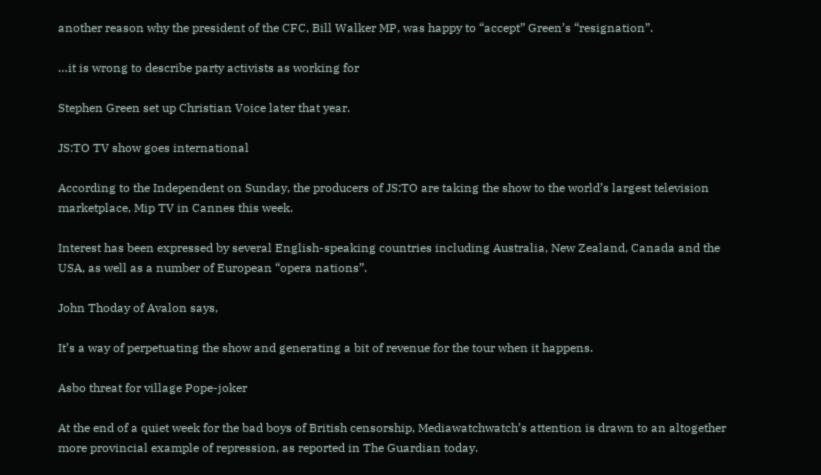another reason why the president of the CFC, Bill Walker MP, was happy to “accept” Green’s “resignation”.

…it is wrong to describe party activists as working for

Stephen Green set up Christian Voice later that year.

JS:TO TV show goes international

According to the Independent on Sunday, the producers of JS:TO are taking the show to the world’s largest television marketplace, Mip TV in Cannes this week.

Interest has been expressed by several English-speaking countries including Australia, New Zealand, Canada and the USA, as well as a number of European “opera nations”.

John Thoday of Avalon says,

It’s a way of perpetuating the show and generating a bit of revenue for the tour when it happens.

Asbo threat for village Pope-joker

At the end of a quiet week for the bad boys of British censorship, Mediawatchwatch’s attention is drawn to an altogether more provincial example of repression, as reported in The Guardian today.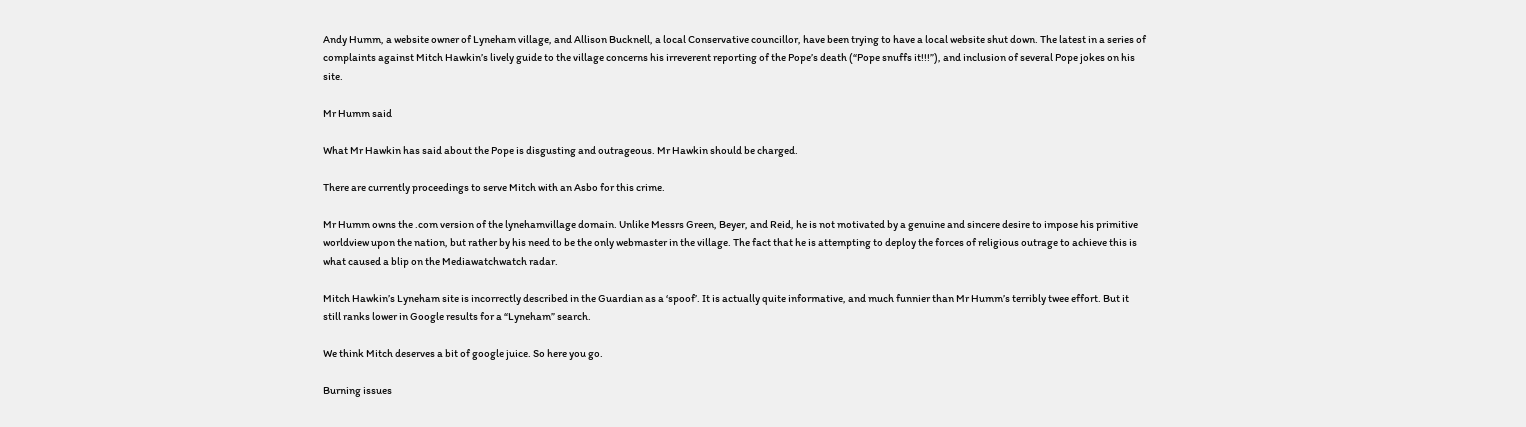Andy Humm, a website owner of Lyneham village, and Allison Bucknell, a local Conservative councillor, have been trying to have a local website shut down. The latest in a series of complaints against Mitch Hawkin’s lively guide to the village concerns his irreverent reporting of the Pope’s death (“Pope snuffs it!!!”), and inclusion of several Pope jokes on his site.

Mr Humm said

What Mr Hawkin has said about the Pope is disgusting and outrageous. Mr Hawkin should be charged.

There are currently proceedings to serve Mitch with an Asbo for this crime.

Mr Humm owns the .com version of the lynehamvillage domain. Unlike Messrs Green, Beyer, and Reid, he is not motivated by a genuine and sincere desire to impose his primitive worldview upon the nation, but rather by his need to be the only webmaster in the village. The fact that he is attempting to deploy the forces of religious outrage to achieve this is what caused a blip on the Mediawatchwatch radar.

Mitch Hawkin’s Lyneham site is incorrectly described in the Guardian as a ‘spoof’. It is actually quite informative, and much funnier than Mr Humm’s terribly twee effort. But it still ranks lower in Google results for a “Lyneham” search.

We think Mitch deserves a bit of google juice. So here you go.

Burning issues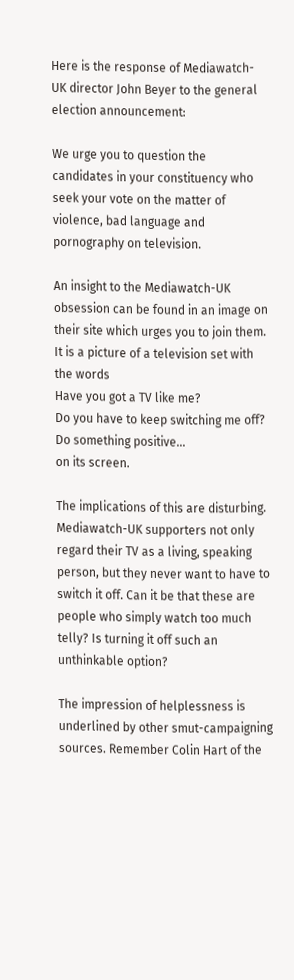Here is the response of Mediawatch-UK director John Beyer to the general election announcement:

We urge you to question the candidates in your constituency who seek your vote on the matter of violence, bad language and pornography on television.

An insight to the Mediawatch-UK obsession can be found in an image on their site which urges you to join them. It is a picture of a television set with the words
Have you got a TV like me?
Do you have to keep switching me off?
Do something positive…
on its screen.

The implications of this are disturbing. Mediawatch-UK supporters not only regard their TV as a living, speaking person, but they never want to have to switch it off. Can it be that these are people who simply watch too much telly? Is turning it off such an unthinkable option?

The impression of helplessness is underlined by other smut-campaigning sources. Remember Colin Hart of the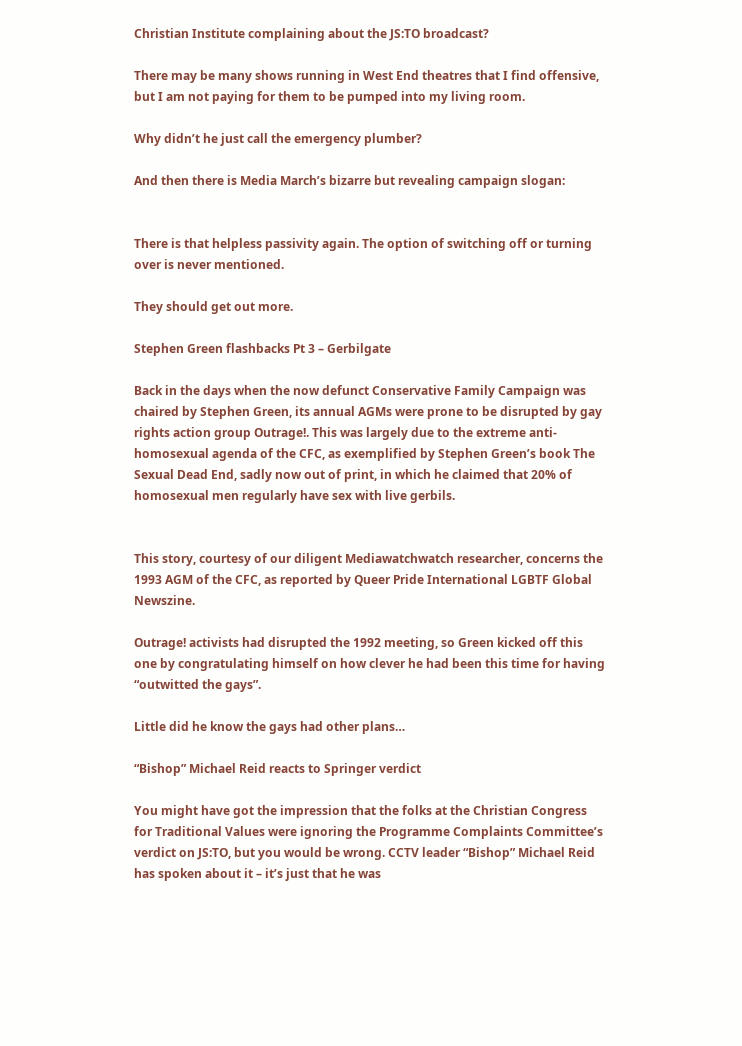Christian Institute complaining about the JS:TO broadcast?

There may be many shows running in West End theatres that I find offensive, but I am not paying for them to be pumped into my living room.

Why didn’t he just call the emergency plumber?

And then there is Media March’s bizarre but revealing campaign slogan:


There is that helpless passivity again. The option of switching off or turning over is never mentioned.

They should get out more.

Stephen Green flashbacks Pt 3 – Gerbilgate

Back in the days when the now defunct Conservative Family Campaign was chaired by Stephen Green, its annual AGMs were prone to be disrupted by gay rights action group Outrage!. This was largely due to the extreme anti-homosexual agenda of the CFC, as exemplified by Stephen Green’s book The Sexual Dead End, sadly now out of print, in which he claimed that 20% of homosexual men regularly have sex with live gerbils.


This story, courtesy of our diligent Mediawatchwatch researcher, concerns the 1993 AGM of the CFC, as reported by Queer Pride International LGBTF Global Newszine.

Outrage! activists had disrupted the 1992 meeting, so Green kicked off this one by congratulating himself on how clever he had been this time for having “outwitted the gays”.

Little did he know the gays had other plans…

“Bishop” Michael Reid reacts to Springer verdict

You might have got the impression that the folks at the Christian Congress for Traditional Values were ignoring the Programme Complaints Committee’s verdict on JS:TO, but you would be wrong. CCTV leader “Bishop” Michael Reid has spoken about it – it’s just that he was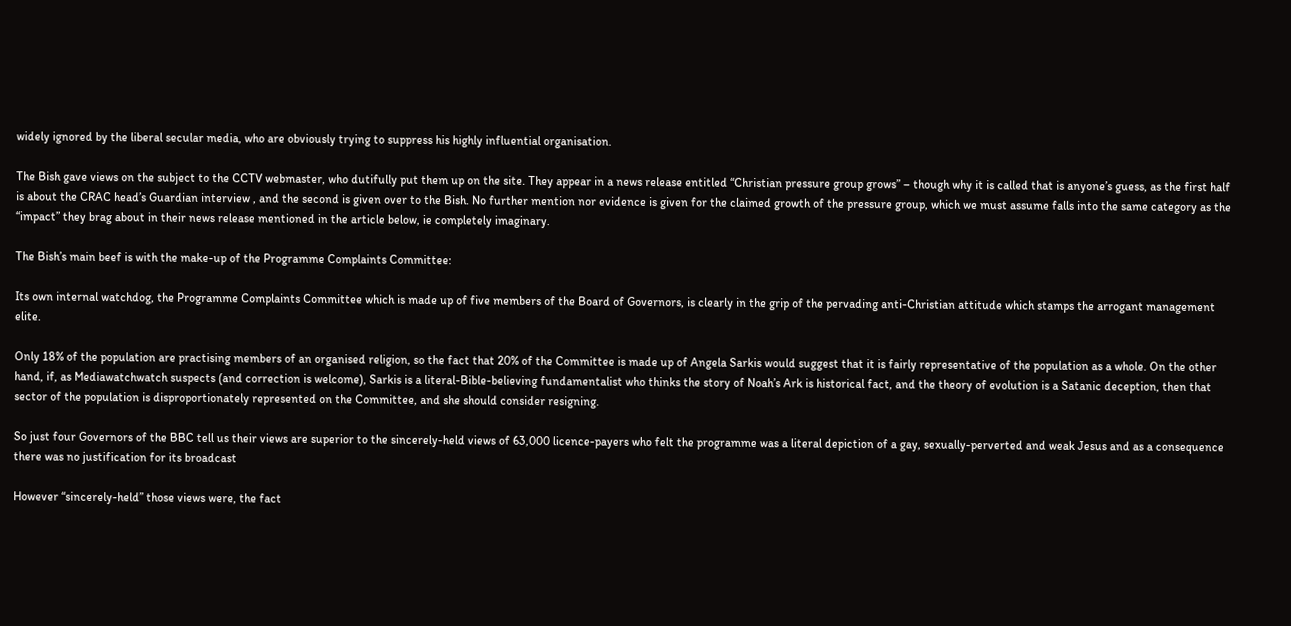widely ignored by the liberal secular media, who are obviously trying to suppress his highly influential organisation.

The Bish gave views on the subject to the CCTV webmaster, who dutifully put them up on the site. They appear in a news release entitled “Christian pressure group grows” – though why it is called that is anyone’s guess, as the first half is about the CRAC head’s Guardian interview , and the second is given over to the Bish. No further mention nor evidence is given for the claimed growth of the pressure group, which we must assume falls into the same category as the “impact” they brag about in their news release mentioned in the article below, ie completely imaginary.

The Bish’s main beef is with the make-up of the Programme Complaints Committee:

Its own internal watchdog, the Programme Complaints Committee which is made up of five members of the Board of Governors, is clearly in the grip of the pervading anti-Christian attitude which stamps the arrogant management elite.

Only 18% of the population are practising members of an organised religion, so the fact that 20% of the Committee is made up of Angela Sarkis would suggest that it is fairly representative of the population as a whole. On the other hand, if, as Mediawatchwatch suspects (and correction is welcome), Sarkis is a literal-Bible-believing fundamentalist who thinks the story of Noah’s Ark is historical fact, and the theory of evolution is a Satanic deception, then that sector of the population is disproportionately represented on the Committee, and she should consider resigning.

So just four Governors of the BBC tell us their views are superior to the sincerely-held views of 63,000 licence-payers who felt the programme was a literal depiction of a gay, sexually-perverted and weak Jesus and as a consequence there was no justification for its broadcast

However “sincerely-held” those views were, the fact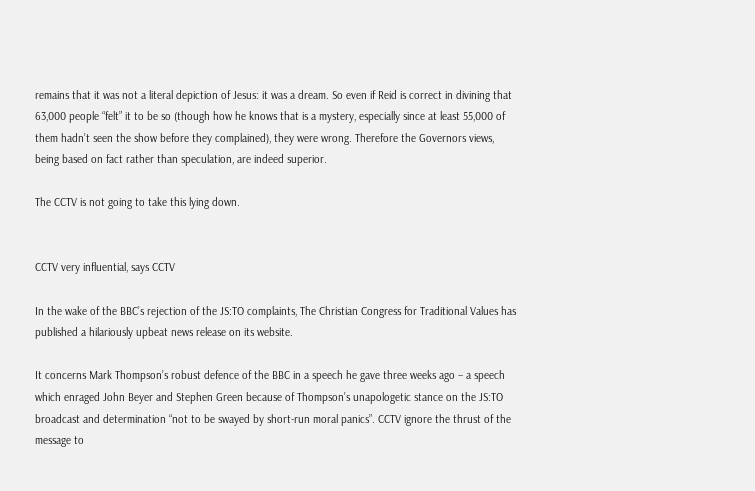remains that it was not a literal depiction of Jesus: it was a dream. So even if Reid is correct in divining that 63,000 people “felt” it to be so (though how he knows that is a mystery, especially since at least 55,000 of them hadn’t seen the show before they complained), they were wrong. Therefore the Governors views, being based on fact rather than speculation, are indeed superior.

The CCTV is not going to take this lying down.


CCTV very influential, says CCTV

In the wake of the BBC’s rejection of the JS:TO complaints, The Christian Congress for Traditional Values has published a hilariously upbeat news release on its website.

It concerns Mark Thompson’s robust defence of the BBC in a speech he gave three weeks ago – a speech which enraged John Beyer and Stephen Green because of Thompson’s unapologetic stance on the JS:TO broadcast and determination “not to be swayed by short-run moral panics”. CCTV ignore the thrust of the message to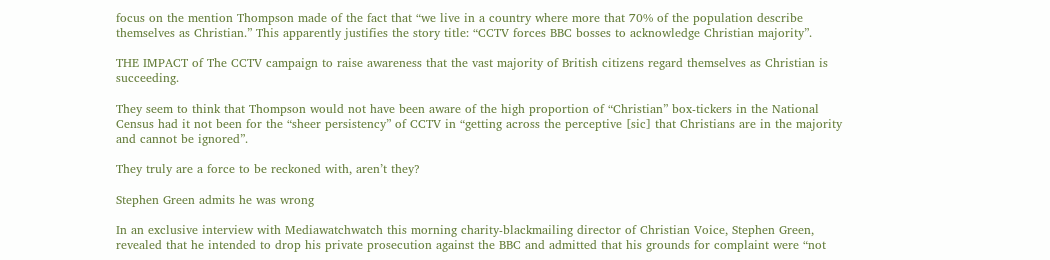focus on the mention Thompson made of the fact that “we live in a country where more that 70% of the population describe themselves as Christian.” This apparently justifies the story title: “CCTV forces BBC bosses to acknowledge Christian majority”.

THE IMPACT of The CCTV campaign to raise awareness that the vast majority of British citizens regard themselves as Christian is succeeding.

They seem to think that Thompson would not have been aware of the high proportion of “Christian” box-tickers in the National Census had it not been for the “sheer persistency” of CCTV in “getting across the perceptive [sic] that Christians are in the majority and cannot be ignored”.

They truly are a force to be reckoned with, aren’t they?

Stephen Green admits he was wrong

In an exclusive interview with Mediawatchwatch this morning charity-blackmailing director of Christian Voice, Stephen Green, revealed that he intended to drop his private prosecution against the BBC and admitted that his grounds for complaint were “not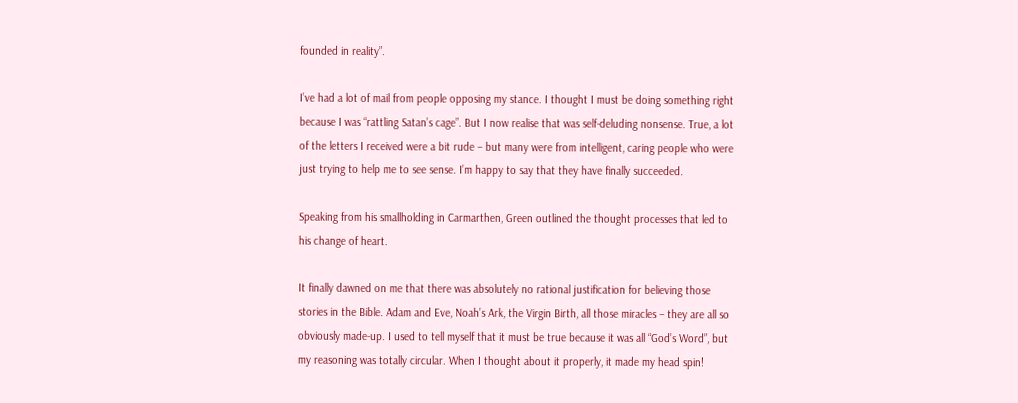founded in reality”.

I’ve had a lot of mail from people opposing my stance. I thought I must be doing something right because I was “rattling Satan’s cage”. But I now realise that was self-deluding nonsense. True, a lot of the letters I received were a bit rude – but many were from intelligent, caring people who were just trying to help me to see sense. I’m happy to say that they have finally succeeded.

Speaking from his smallholding in Carmarthen, Green outlined the thought processes that led to his change of heart.

It finally dawned on me that there was absolutely no rational justification for believing those stories in the Bible. Adam and Eve, Noah’s Ark, the Virgin Birth, all those miracles – they are all so obviously made-up. I used to tell myself that it must be true because it was all “God’s Word”, but my reasoning was totally circular. When I thought about it properly, it made my head spin!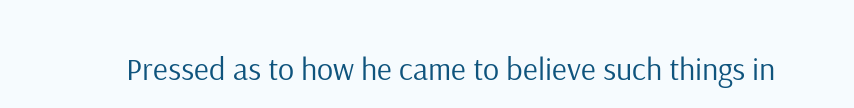Pressed as to how he came to believe such things in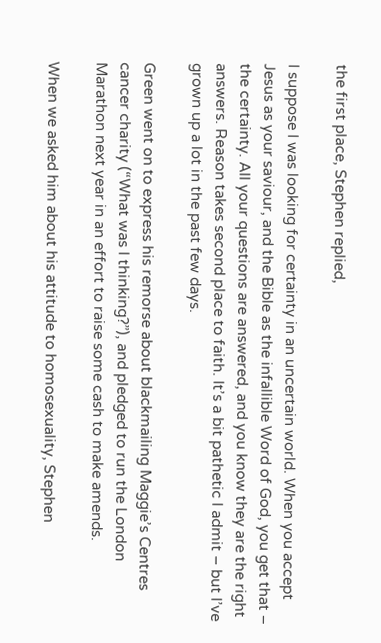the first place, Stephen replied,

I suppose I was looking for certainty in an uncertain world. When you accept Jesus as your saviour, and the Bible as the infallible Word of God, you get that – the certainty. All your questions are answered, and you know they are the right answers. Reason takes second place to faith. It’s a bit pathetic I admit – but I’ve grown up a lot in the past few days.

Green went on to express his remorse about blackmailing Maggie’s Centres cancer charity (“What was I thinking?”), and pledged to run the London Marathon next year in an effort to raise some cash to make amends.

When we asked him about his attitude to homosexuality, Stephen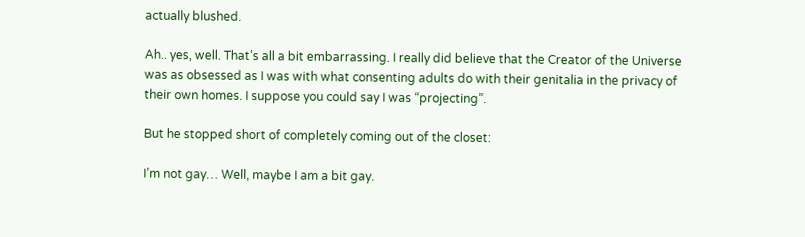actually blushed.

Ah.. yes, well. That’s all a bit embarrassing. I really did believe that the Creator of the Universe was as obsessed as I was with what consenting adults do with their genitalia in the privacy of their own homes. I suppose you could say I was “projecting”.

But he stopped short of completely coming out of the closet:

I’m not gay… Well, maybe I am a bit gay.